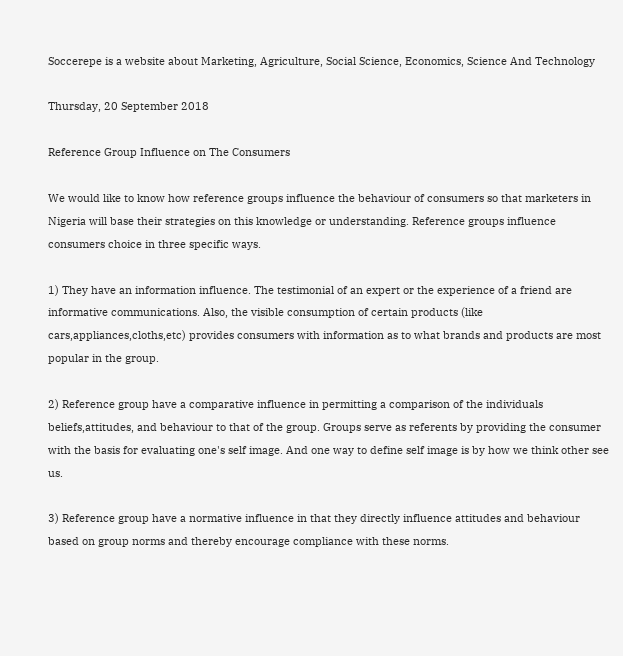Soccerepe is a website about Marketing, Agriculture, Social Science, Economics, Science And Technology

Thursday, 20 September 2018

Reference Group Influence on The Consumers

We would like to know how reference groups influence the behaviour of consumers so that marketers in Nigeria will base their strategies on this knowledge or understanding. Reference groups influence consumers choice in three specific ways.

1) They have an information influence. The testimonial of an expert or the experience of a friend are informative communications. Also, the visible consumption of certain products (like cars,appliances,cloths,etc) provides consumers with information as to what brands and products are most popular in the group.

2) Reference group have a comparative influence in permitting a comparison of the individuals beliefs,attitudes, and behaviour to that of the group. Groups serve as referents by providing the consumer with the basis for evaluating one's self image. And one way to define self image is by how we think other see us.

3) Reference group have a normative influence in that they directly influence attitudes and behaviour based on group norms and thereby encourage compliance with these norms.